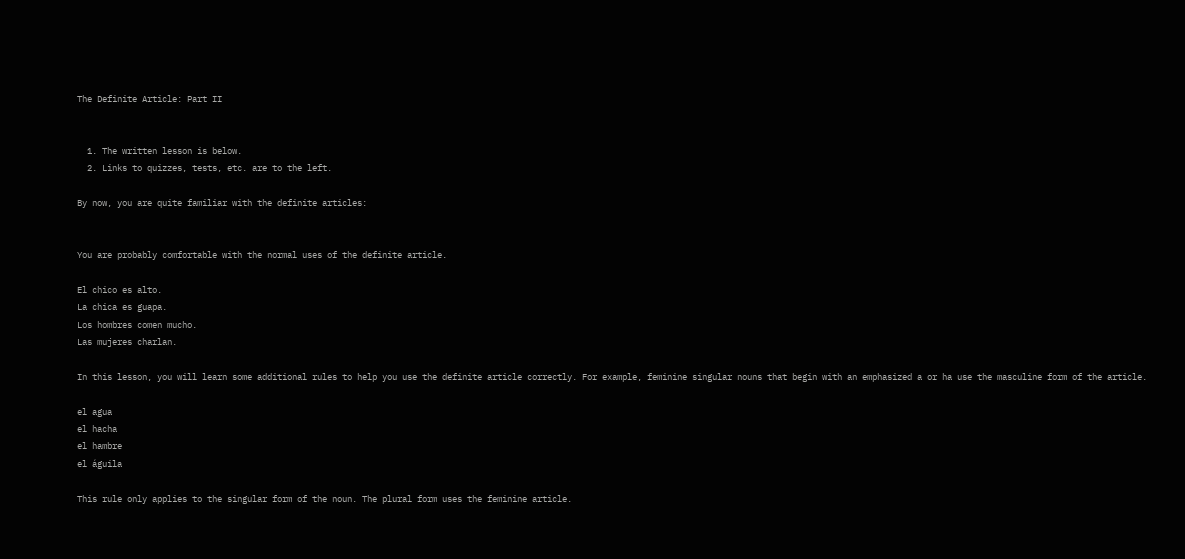The Definite Article: Part II


  1. The written lesson is below.
  2. Links to quizzes, tests, etc. are to the left.

By now, you are quite familiar with the definite articles:


You are probably comfortable with the normal uses of the definite article.

El chico es alto.
La chica es guapa.
Los hombres comen mucho.
Las mujeres charlan.

In this lesson, you will learn some additional rules to help you use the definite article correctly. For example, feminine singular nouns that begin with an emphasized a or ha use the masculine form of the article.

el agua
el hacha
el hambre
el águila

This rule only applies to the singular form of the noun. The plural form uses the feminine article.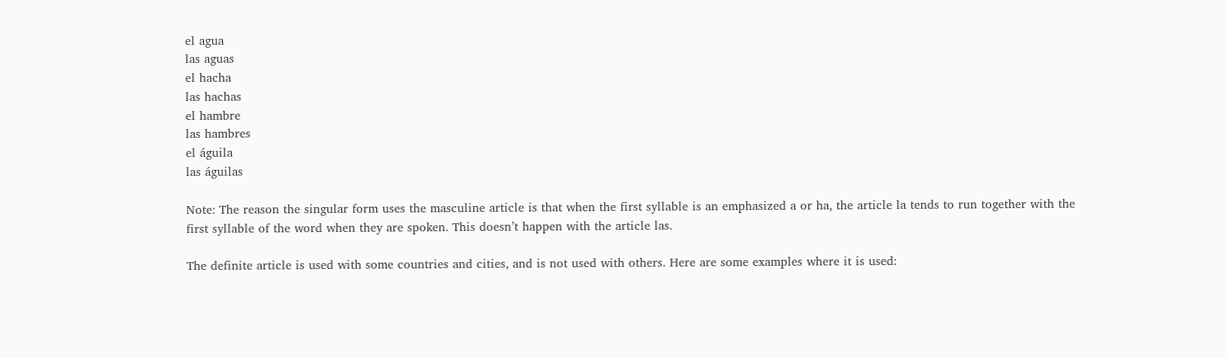el agua
las aguas
el hacha
las hachas
el hambre
las hambres
el águila
las águilas

Note: The reason the singular form uses the masculine article is that when the first syllable is an emphasized a or ha, the article la tends to run together with the first syllable of the word when they are spoken. This doesn’t happen with the article las.

The definite article is used with some countries and cities, and is not used with others. Here are some examples where it is used: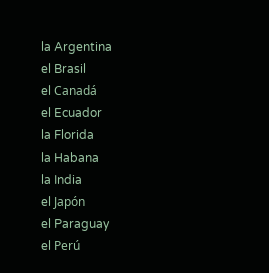la Argentina
el Brasil
el Canadá
el Ecuador
la Florida
la Habana
la India
el Japón
el Paraguay
el Perú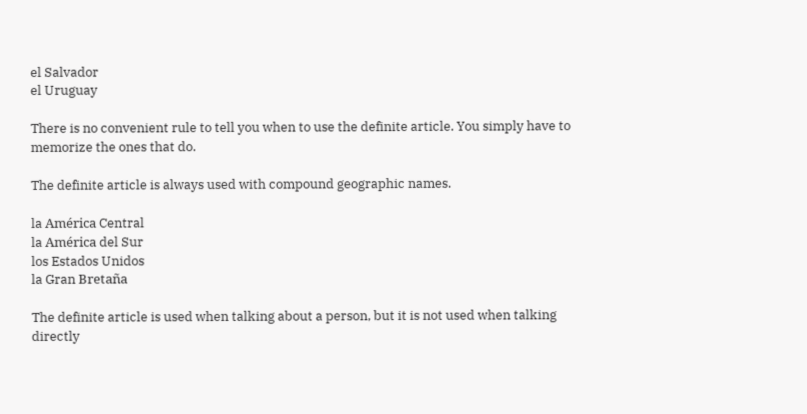el Salvador
el Uruguay

There is no convenient rule to tell you when to use the definite article. You simply have to memorize the ones that do.

The definite article is always used with compound geographic names.

la América Central
la América del Sur
los Estados Unidos
la Gran Bretaña

The definite article is used when talking about a person, but it is not used when talking directly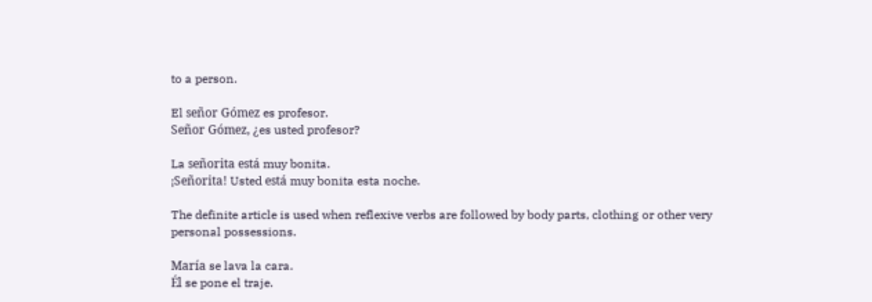to a person.

El señor Gómez es profesor.
Señor Gómez, ¿es usted profesor?

La señorita está muy bonita.
¡Señorita! Usted está muy bonita esta noche.

The definite article is used when reflexive verbs are followed by body parts, clothing or other very personal possessions.

María se lava la cara.
Él se pone el traje.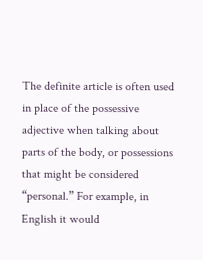The definite article is often used in place of the possessive adjective when talking about parts of the body, or possessions that might be considered “personal.” For example, in English it would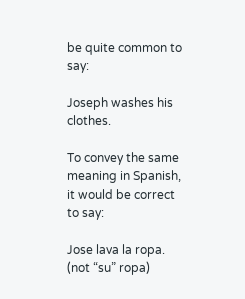be quite common to say:

Joseph washes his clothes.

To convey the same meaning in Spanish, it would be correct to say:

Jose lava la ropa. (not “su” ropa)